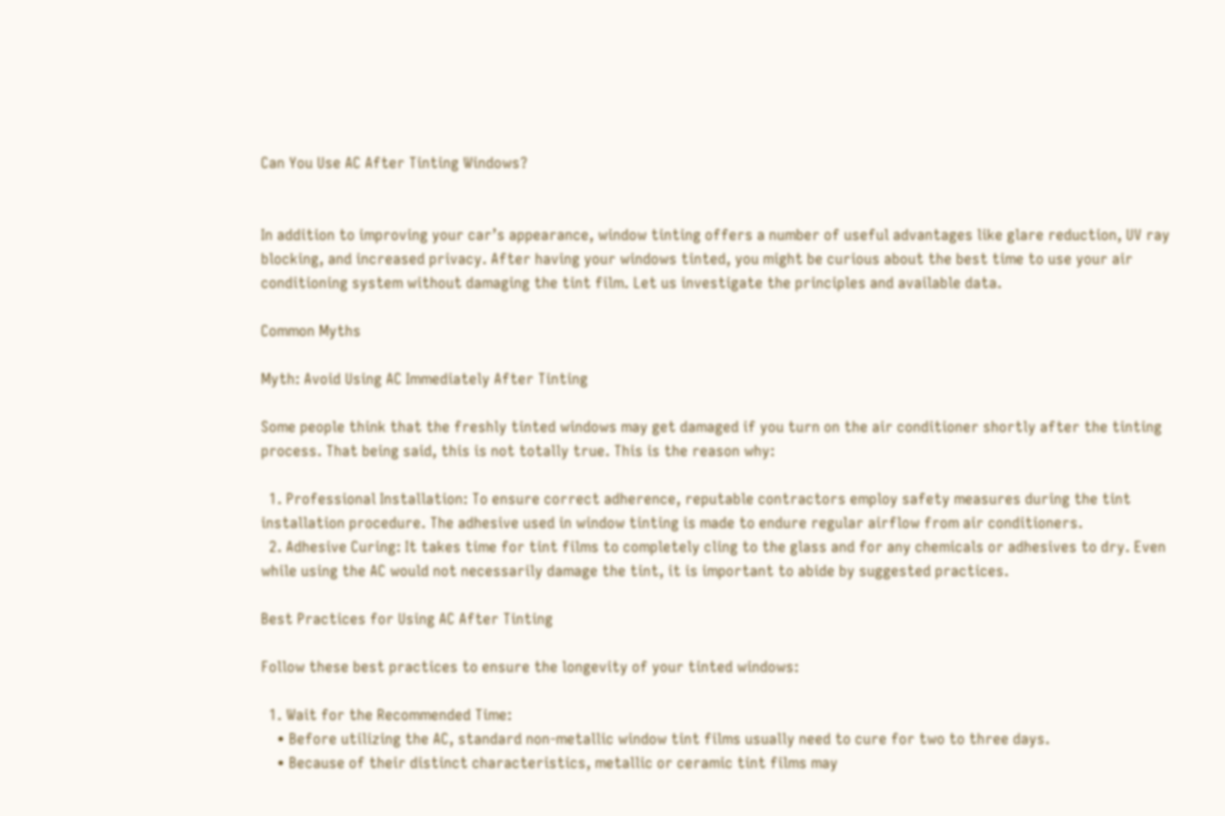Can You Use AC After Tinting Windows?


In addition to improving your car’s appearance, window tinting offers a number of useful advantages like glare reduction, UV ray blocking, and increased privacy. After having your windows tinted, you might be curious about the best time to use your air conditioning system without damaging the tint film. Let us investigate the principles and available data.

Common Myths

Myth: Avoid Using AC Immediately After Tinting

Some people think that the freshly tinted windows may get damaged if you turn on the air conditioner shortly after the tinting process. That being said, this is not totally true. This is the reason why:

  1. Professional Installation: To ensure correct adherence, reputable contractors employ safety measures during the tint installation procedure. The adhesive used in window tinting is made to endure regular airflow from air conditioners.
  2. Adhesive Curing: It takes time for tint films to completely cling to the glass and for any chemicals or adhesives to dry. Even while using the AC would not necessarily damage the tint, it is important to abide by suggested practices.

Best Practices for Using AC After Tinting

Follow these best practices to ensure the longevity of your tinted windows:

  1. Wait for the Recommended Time:
    • Before utilizing the AC, standard non-metallic window tint films usually need to cure for two to three days.
    • Because of their distinct characteristics, metallic or ceramic tint films may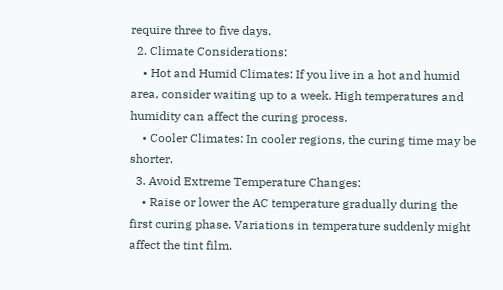require three to five days.
  2. Climate Considerations:
    • Hot and Humid Climates: If you live in a hot and humid area, consider waiting up to a week. High temperatures and humidity can affect the curing process.
    • Cooler Climates: In cooler regions, the curing time may be shorter.
  3. Avoid Extreme Temperature Changes:
    • Raise or lower the AC temperature gradually during the first curing phase. Variations in temperature suddenly might affect the tint film.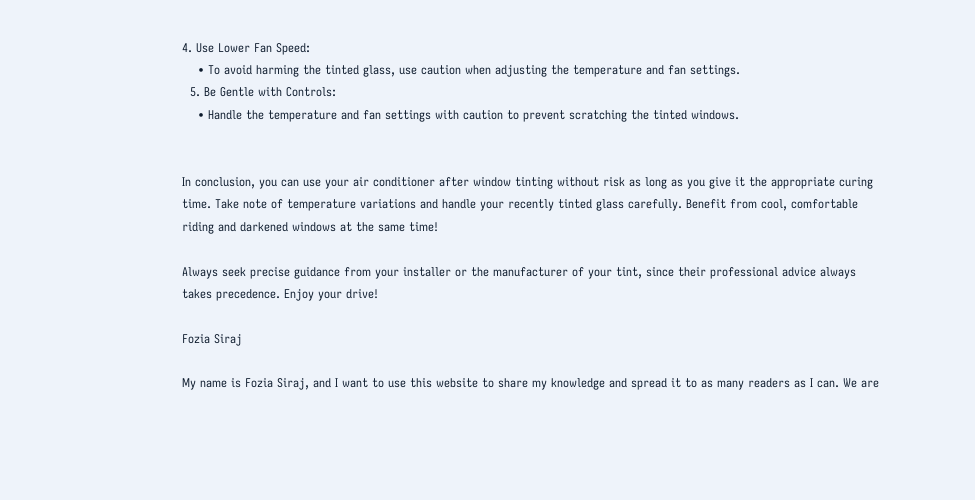4. Use Lower Fan Speed:
    • To avoid harming the tinted glass, use caution when adjusting the temperature and fan settings.
  5. Be Gentle with Controls:
    • Handle the temperature and fan settings with caution to prevent scratching the tinted windows.


In conclusion, you can use your air conditioner after window tinting without risk as long as you give it the appropriate curing time. Take note of temperature variations and handle your recently tinted glass carefully. Benefit from cool, comfortable riding and darkened windows at the same time!

Always seek precise guidance from your installer or the manufacturer of your tint, since their professional advice always takes precedence. Enjoy your drive!

Fozia Siraj

My name is Fozia Siraj, and I want to use this website to share my knowledge and spread it to as many readers as I can. We are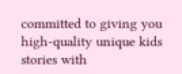committed to giving you high-quality unique kids stories with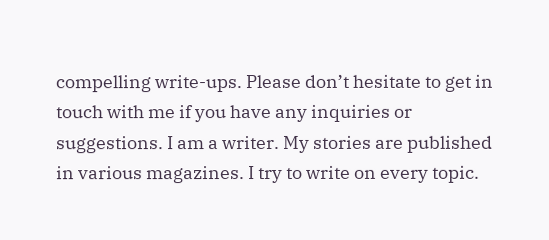compelling write-ups. Please don’t hesitate to get in touch with me if you have any inquiries or suggestions. I am a writer. My stories are published in various magazines. I try to write on every topic.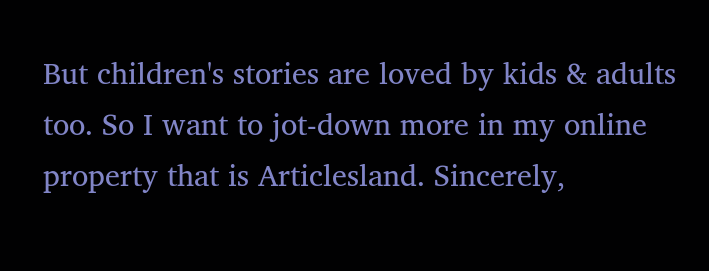But children's stories are loved by kids & adults too. So I want to jot-down more in my online property that is Articlesland. Sincerely,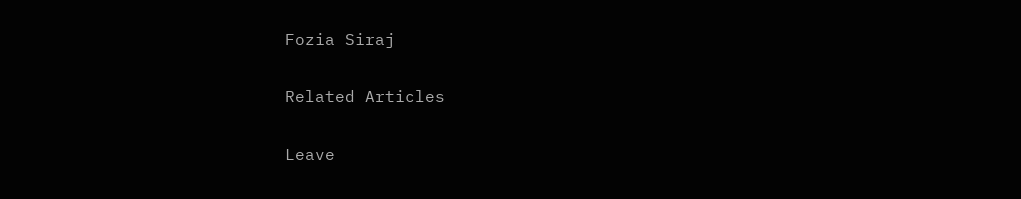Fozia Siraj

Related Articles

Leave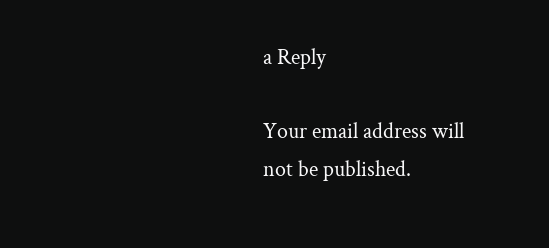a Reply

Your email address will not be published.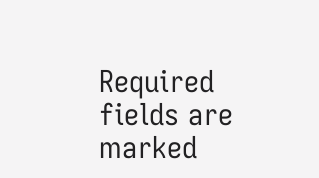Required fields are marked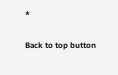*

Back to top button